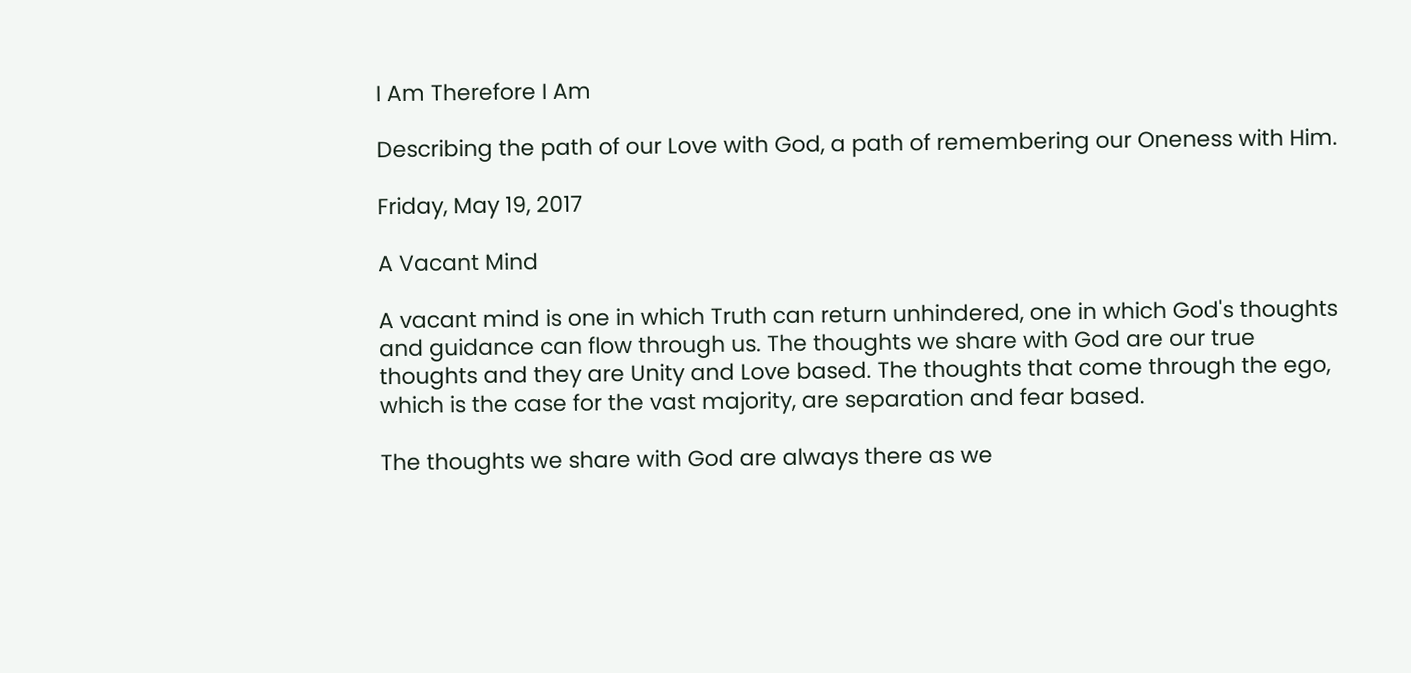I Am Therefore I Am

Describing the path of our Love with God, a path of remembering our Oneness with Him.

Friday, May 19, 2017

A Vacant Mind

A vacant mind is one in which Truth can return unhindered, one in which God's thoughts and guidance can flow through us. The thoughts we share with God are our true thoughts and they are Unity and Love based. The thoughts that come through the ego, which is the case for the vast majority, are separation and fear based.

The thoughts we share with God are always there as we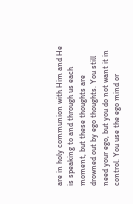are in holy communion with Him and He is speaking to and through us each moment, but these thoughts are drowned out by ego thoughts. You still need your ego, but you do not want it in control. You use the ego mind or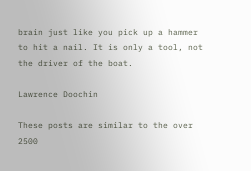brain just like you pick up a hammer to hit a nail. It is only a tool, not the driver of the boat.

Lawrence Doochin

These posts are similar to the over 2500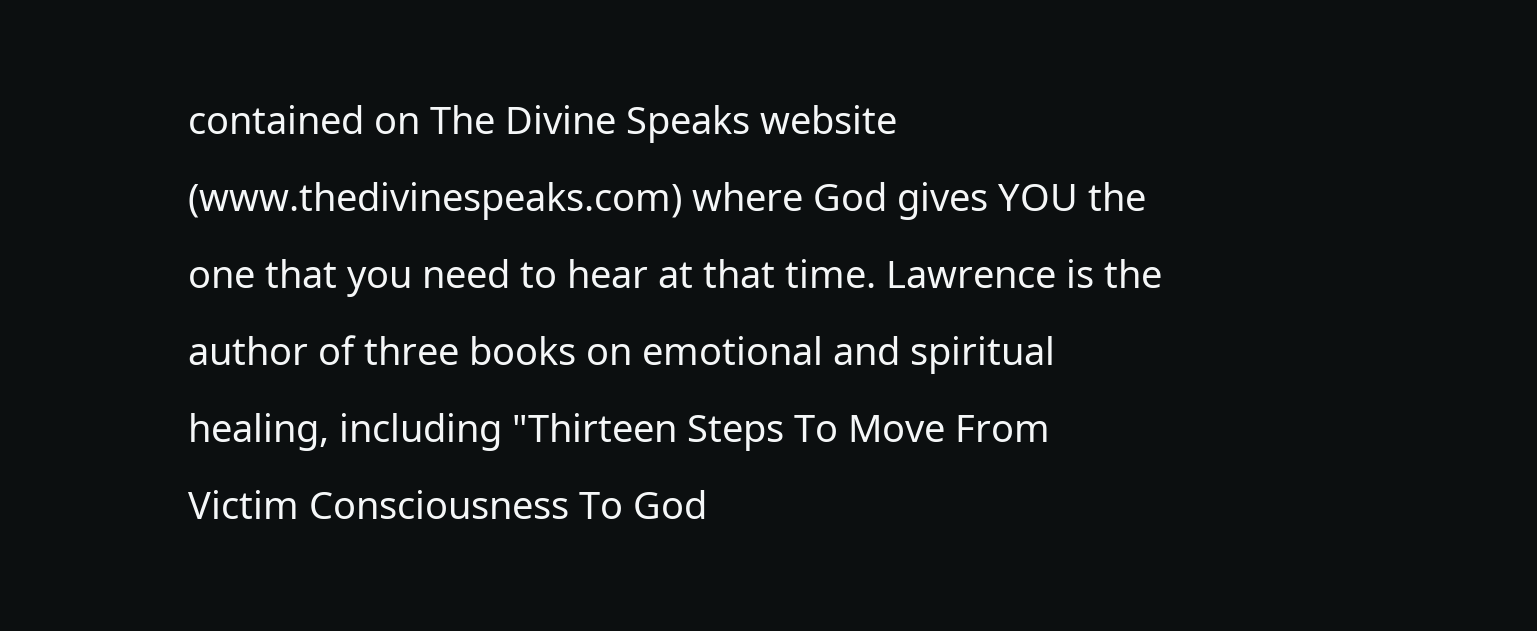contained on The Divine Speaks website (www.thedivinespeaks.com) where God gives YOU the one that you need to hear at that time. Lawrence is the author of three books on emotional and spiritual healing, including "Thirteen Steps To Move From Victim Consciousness To God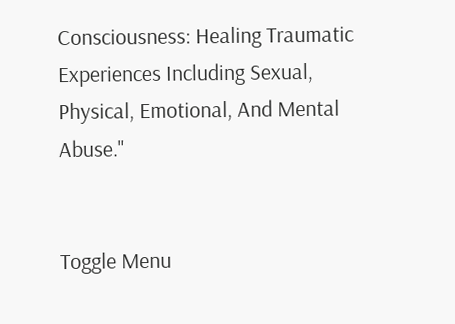Consciousness: Healing Traumatic Experiences Including Sexual, Physical, Emotional, And Mental Abuse."


Toggle Menu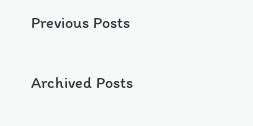Previous Posts

Archived Posts